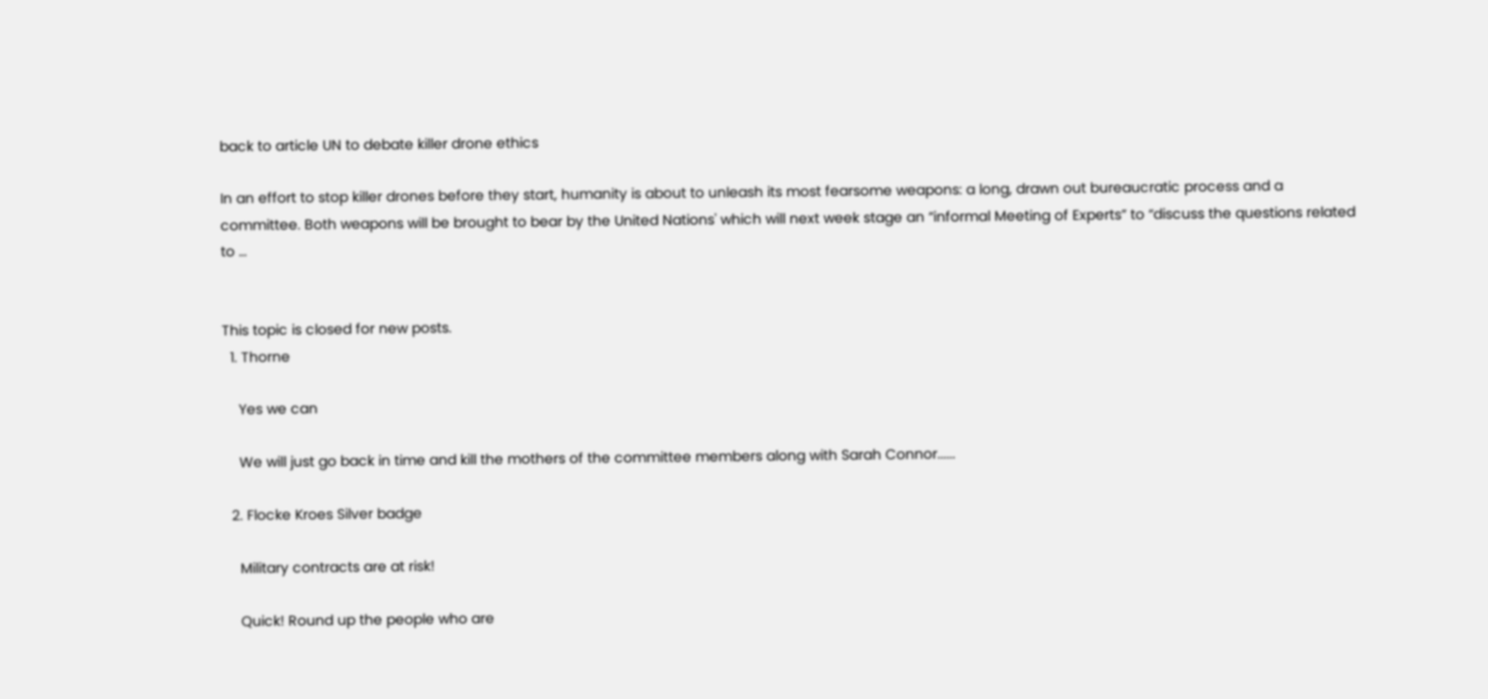back to article UN to debate killer drone ethics

In an effort to stop killer drones before they start, humanity is about to unleash its most fearsome weapons: a long, drawn out bureaucratic process and a committee. Both weapons will be brought to bear by the United Nations' which will next week stage an “informal Meeting of Experts” to “discuss the questions related to …


This topic is closed for new posts.
  1. Thorne

    Yes we can

    We will just go back in time and kill the mothers of the committee members along with Sarah Connor......

  2. Flocke Kroes Silver badge

    Military contracts are at risk!

    Quick! Round up the people who are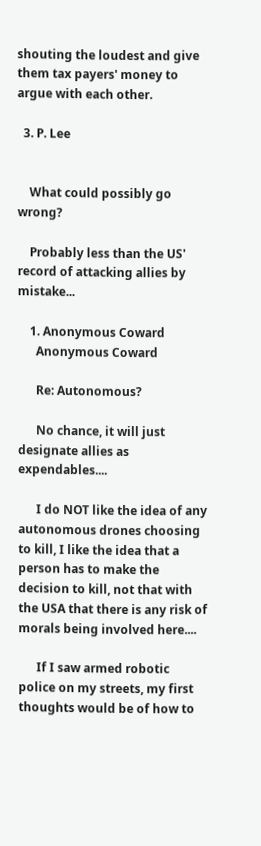shouting the loudest and give them tax payers' money to argue with each other.

  3. P. Lee


    What could possibly go wrong?

    Probably less than the US' record of attacking allies by mistake...

    1. Anonymous Coward
      Anonymous Coward

      Re: Autonomous?

      No chance, it will just designate allies as expendables....

      I do NOT like the idea of any autonomous drones choosing to kill, I like the idea that a person has to make the decision to kill, not that with the USA that there is any risk of morals being involved here....

      If I saw armed robotic police on my streets, my first thoughts would be of how to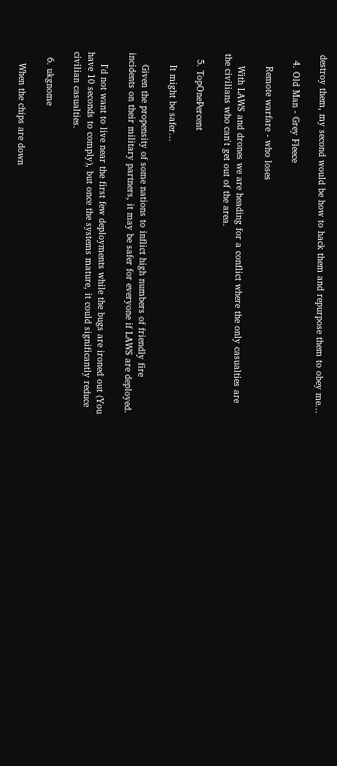destroy them, my second would be how to hack them and repurpose them to obey me...

  4. Old Man - Grey Fleece

    Remote warfare - who loses

    With LAWS and drones we are heading for a conflict where the only casualties are the civilians who can't get out of the area.

  5. TopOnePercent

    It might be safer...

    Given the propensity of some nations to inflict high numbers of friendly fire incidents on their military partners, it may be safer for everyone if LAWS are deployed.

    I'd not want to live near the first few deployments while the bugs are ironed out (You have 10 seconds to comply), but once the systems mature, it could significantly reduce civilian casualties.

  6. ukgnome

    When the chips are down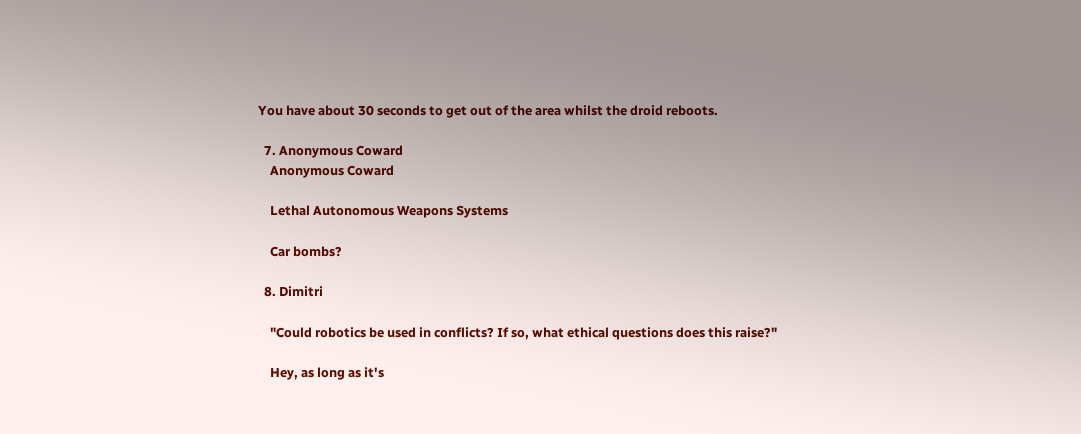You have about 30 seconds to get out of the area whilst the droid reboots.

  7. Anonymous Coward
    Anonymous Coward

    Lethal Autonomous Weapons Systems

    Car bombs?

  8. Dimitri

    "Could robotics be used in conflicts? If so, what ethical questions does this raise?"

    Hey, as long as it's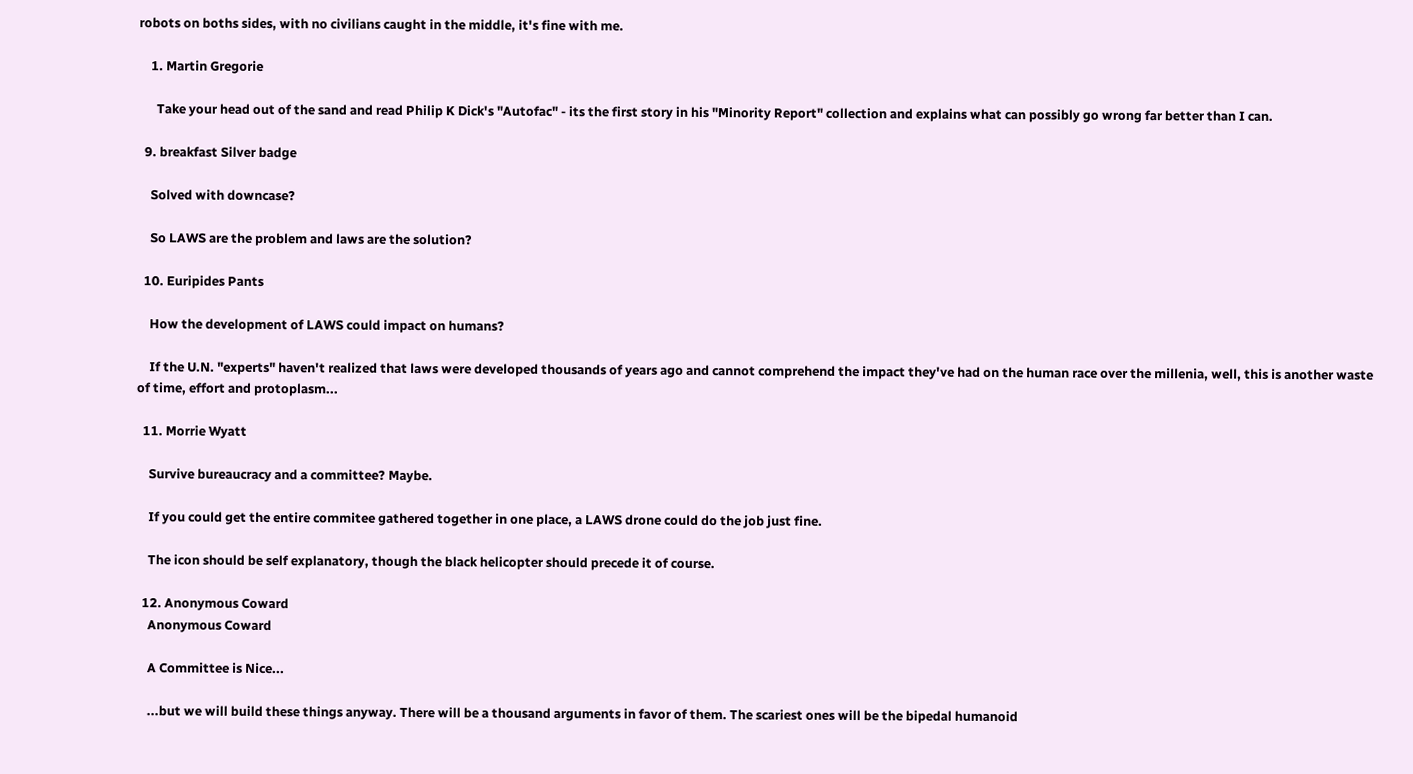robots on boths sides, with no civilians caught in the middle, it's fine with me.

    1. Martin Gregorie

      Take your head out of the sand and read Philip K Dick's "Autofac" - its the first story in his "Minority Report" collection and explains what can possibly go wrong far better than I can.

  9. breakfast Silver badge

    Solved with downcase?

    So LAWS are the problem and laws are the solution?

  10. Euripides Pants

    How the development of LAWS could impact on humans?

    If the U.N. "experts" haven't realized that laws were developed thousands of years ago and cannot comprehend the impact they've had on the human race over the millenia, well, this is another waste of time, effort and protoplasm...

  11. Morrie Wyatt

    Survive bureaucracy and a committee? Maybe.

    If you could get the entire commitee gathered together in one place, a LAWS drone could do the job just fine.

    The icon should be self explanatory, though the black helicopter should precede it of course.

  12. Anonymous Coward
    Anonymous Coward

    A Committee is Nice...

    ...but we will build these things anyway. There will be a thousand arguments in favor of them. The scariest ones will be the bipedal humanoid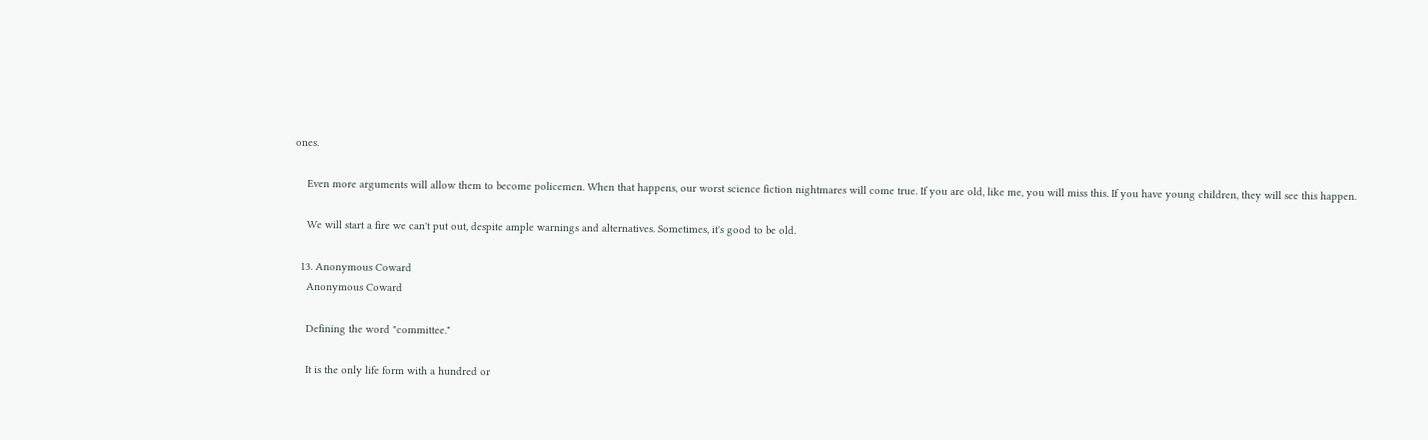ones.

    Even more arguments will allow them to become policemen. When that happens, our worst science fiction nightmares will come true. If you are old, like me, you will miss this. If you have young children, they will see this happen.

    We will start a fire we can't put out, despite ample warnings and alternatives. Sometimes, it's good to be old.

  13. Anonymous Coward
    Anonymous Coward

    Defining the word "committee."

    It is the only life form with a hundred or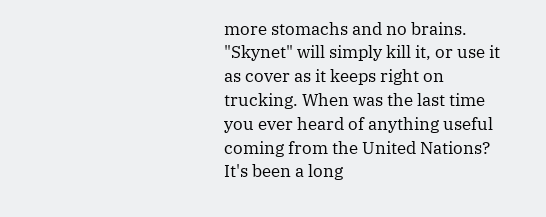more stomachs and no brains. "Skynet" will simply kill it, or use it as cover as it keeps right on trucking. When was the last time you ever heard of anything useful coming from the United Nations? It's been a long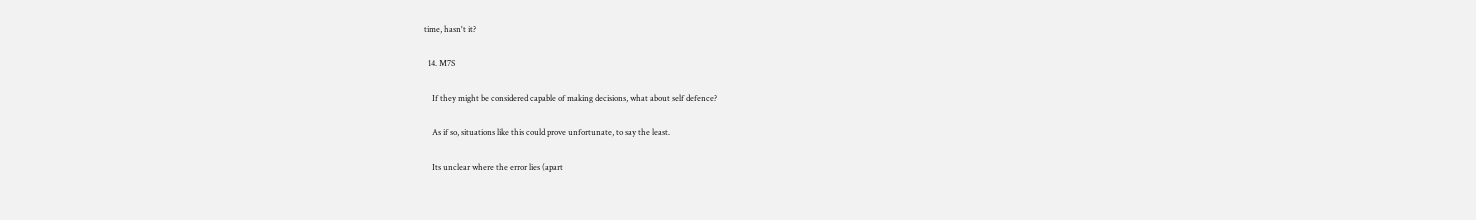time, hasn't it?

  14. M7S

    If they might be considered capable of making decisions, what about self defence?

    As if so, situations like this could prove unfortunate, to say the least.

    Its unclear where the error lies (apart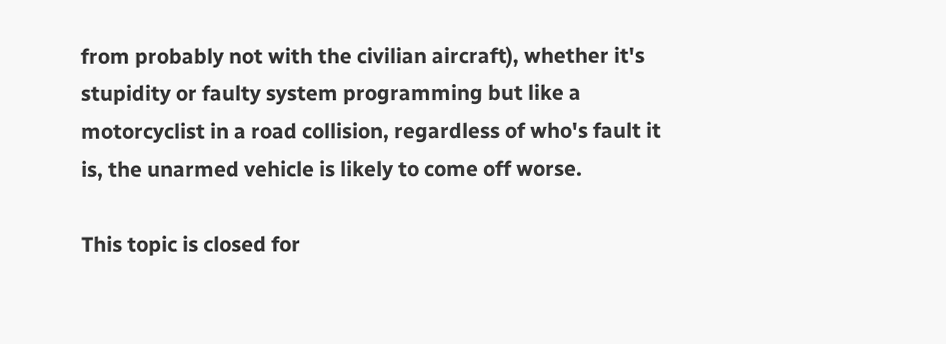from probably not with the civilian aircraft), whether it's stupidity or faulty system programming but like a motorcyclist in a road collision, regardless of who's fault it is, the unarmed vehicle is likely to come off worse.

This topic is closed for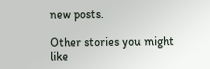new posts.

Other stories you might like